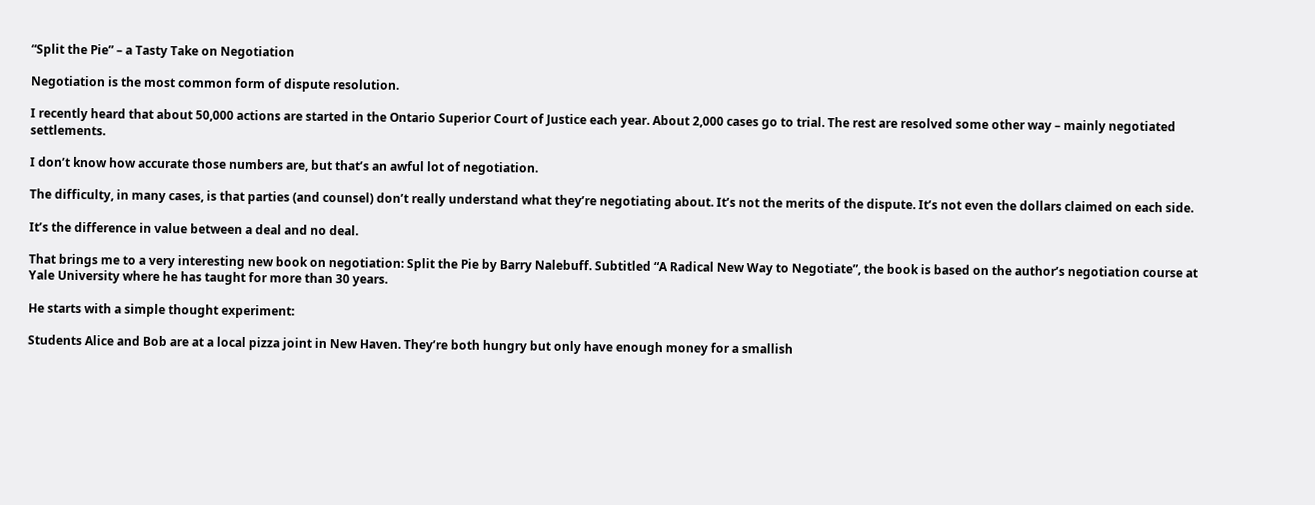“Split the Pie” – a Tasty Take on Negotiation

Negotiation is the most common form of dispute resolution.

I recently heard that about 50,000 actions are started in the Ontario Superior Court of Justice each year. About 2,000 cases go to trial. The rest are resolved some other way – mainly negotiated settlements.

I don’t know how accurate those numbers are, but that’s an awful lot of negotiation.

The difficulty, in many cases, is that parties (and counsel) don’t really understand what they’re negotiating about. It’s not the merits of the dispute. It’s not even the dollars claimed on each side.

It’s the difference in value between a deal and no deal.

That brings me to a very interesting new book on negotiation: Split the Pie by Barry Nalebuff. Subtitled “A Radical New Way to Negotiate”, the book is based on the author’s negotiation course at Yale University where he has taught for more than 30 years.

He starts with a simple thought experiment:

Students Alice and Bob are at a local pizza joint in New Haven. They’re both hungry but only have enough money for a smallish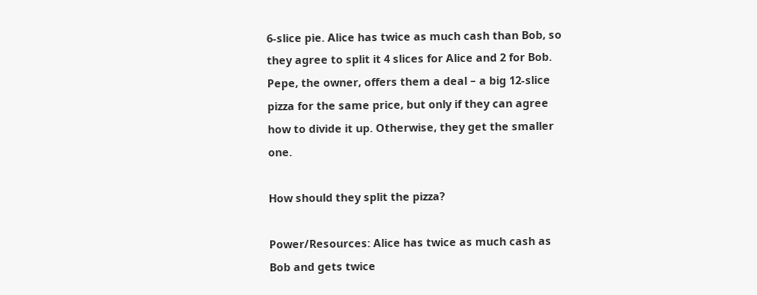6-slice pie. Alice has twice as much cash than Bob, so they agree to split it 4 slices for Alice and 2 for Bob. Pepe, the owner, offers them a deal – a big 12-slice pizza for the same price, but only if they can agree how to divide it up. Otherwise, they get the smaller one.

How should they split the pizza?

Power/Resources: Alice has twice as much cash as Bob and gets twice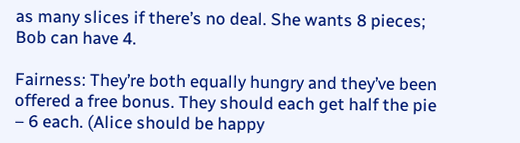as many slices if there’s no deal. She wants 8 pieces; Bob can have 4.

Fairness: They’re both equally hungry and they’ve been offered a free bonus. They should each get half the pie – 6 each. (Alice should be happy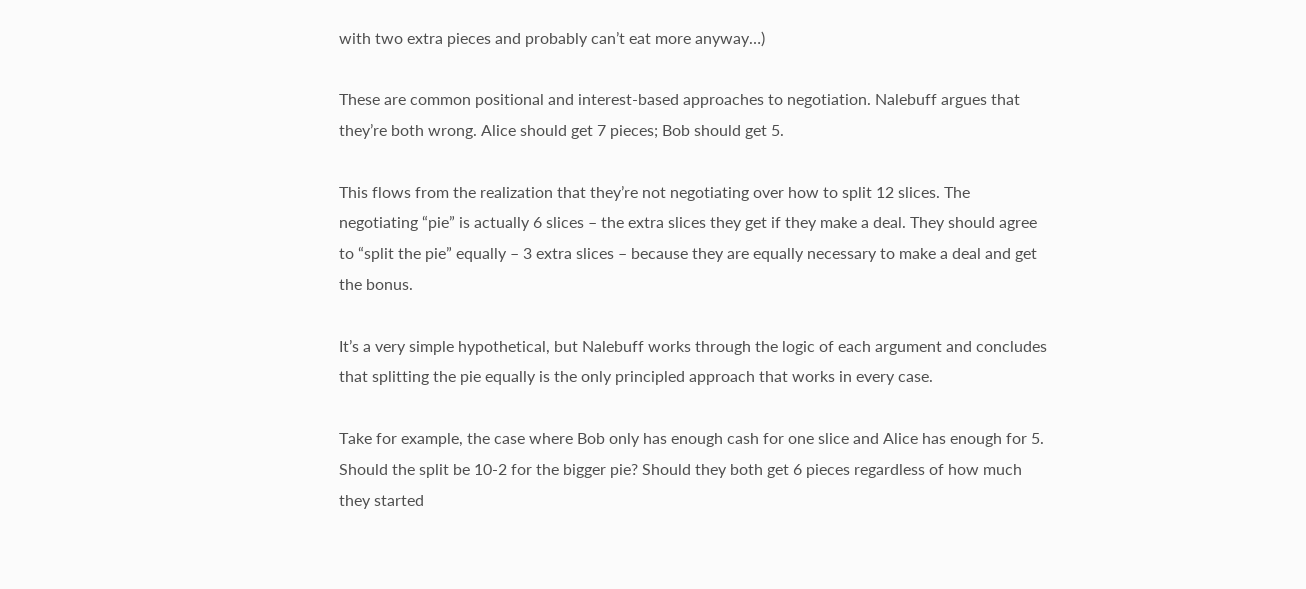with two extra pieces and probably can’t eat more anyway…)

These are common positional and interest-based approaches to negotiation. Nalebuff argues that they’re both wrong. Alice should get 7 pieces; Bob should get 5.

This flows from the realization that they’re not negotiating over how to split 12 slices. The negotiating “pie” is actually 6 slices – the extra slices they get if they make a deal. They should agree to “split the pie” equally – 3 extra slices – because they are equally necessary to make a deal and get the bonus.

It’s a very simple hypothetical, but Nalebuff works through the logic of each argument and concludes that splitting the pie equally is the only principled approach that works in every case.

Take for example, the case where Bob only has enough cash for one slice and Alice has enough for 5. Should the split be 10-2 for the bigger pie? Should they both get 6 pieces regardless of how much they started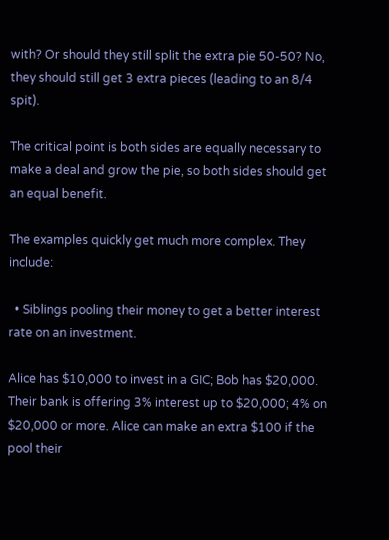with? Or should they still split the extra pie 50-50? No, they should still get 3 extra pieces (leading to an 8/4 spit).

The critical point is both sides are equally necessary to make a deal and grow the pie, so both sides should get an equal benefit.

The examples quickly get much more complex. They include:

  • Siblings pooling their money to get a better interest rate on an investment.

Alice has $10,000 to invest in a GIC; Bob has $20,000. Their bank is offering 3% interest up to $20,000; 4% on $20,000 or more. Alice can make an extra $100 if the pool their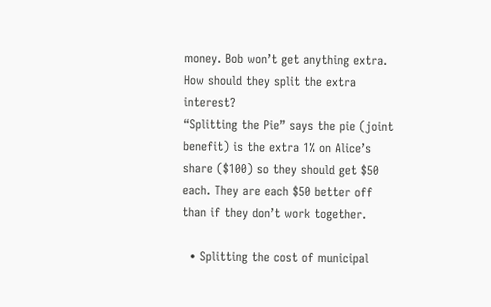money. Bob won’t get anything extra. How should they split the extra interest?
“Splitting the Pie” says the pie (joint benefit) is the extra 1% on Alice’s share ($100) so they should get $50 each. They are each $50 better off than if they don’t work together.

  • Splitting the cost of municipal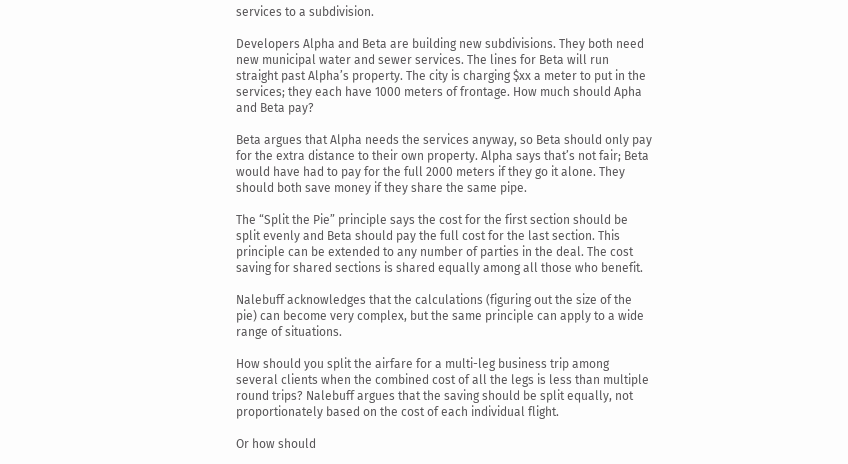services to a subdivision.

Developers Alpha and Beta are building new subdivisions. They both need new municipal water and sewer services. The lines for Beta will run straight past Alpha’s property. The city is charging $xx a meter to put in the services; they each have 1000 meters of frontage. How much should Apha and Beta pay?

Beta argues that Alpha needs the services anyway, so Beta should only pay for the extra distance to their own property. Alpha says that’s not fair; Beta would have had to pay for the full 2000 meters if they go it alone. They should both save money if they share the same pipe.

The “Split the Pie” principle says the cost for the first section should be split evenly and Beta should pay the full cost for the last section. This principle can be extended to any number of parties in the deal. The cost saving for shared sections is shared equally among all those who benefit.

Nalebuff acknowledges that the calculations (figuring out the size of the pie) can become very complex, but the same principle can apply to a wide range of situations.

How should you split the airfare for a multi-leg business trip among several clients when the combined cost of all the legs is less than multiple round trips? Nalebuff argues that the saving should be split equally, not proportionately based on the cost of each individual flight.

Or how should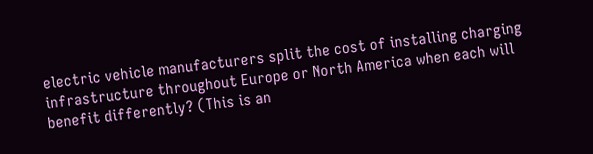electric vehicle manufacturers split the cost of installing charging infrastructure throughout Europe or North America when each will benefit differently? (This is an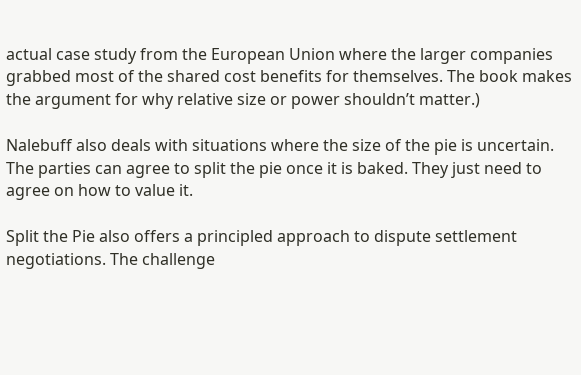actual case study from the European Union where the larger companies grabbed most of the shared cost benefits for themselves. The book makes the argument for why relative size or power shouldn’t matter.)

Nalebuff also deals with situations where the size of the pie is uncertain. The parties can agree to split the pie once it is baked. They just need to agree on how to value it.

Split the Pie also offers a principled approach to dispute settlement negotiations. The challenge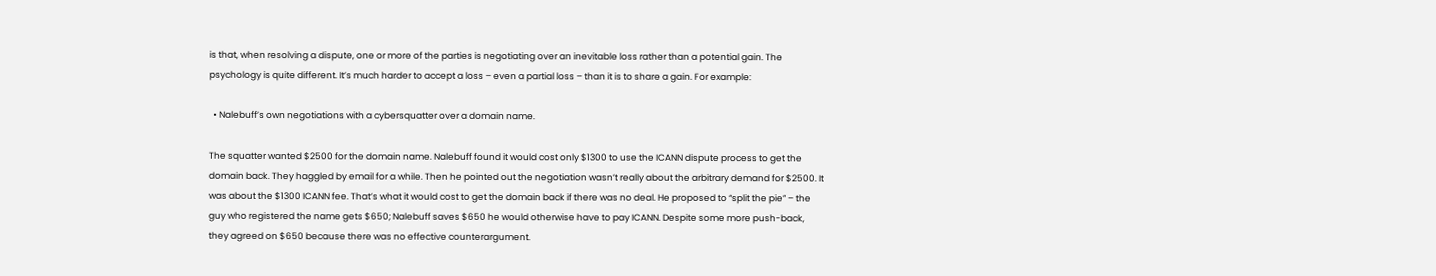is that, when resolving a dispute, one or more of the parties is negotiating over an inevitable loss rather than a potential gain. The psychology is quite different. It’s much harder to accept a loss – even a partial loss – than it is to share a gain. For example:

  • Nalebuff’s own negotiations with a cybersquatter over a domain name.

The squatter wanted $2500 for the domain name. Nalebuff found it would cost only $1300 to use the ICANN dispute process to get the domain back. They haggled by email for a while. Then he pointed out the negotiation wasn’t really about the arbitrary demand for $2500. It was about the $1300 ICANN fee. That’s what it would cost to get the domain back if there was no deal. He proposed to “split the pie” – the guy who registered the name gets $650; Nalebuff saves $650 he would otherwise have to pay ICANN. Despite some more push-back, they agreed on $650 because there was no effective counterargument.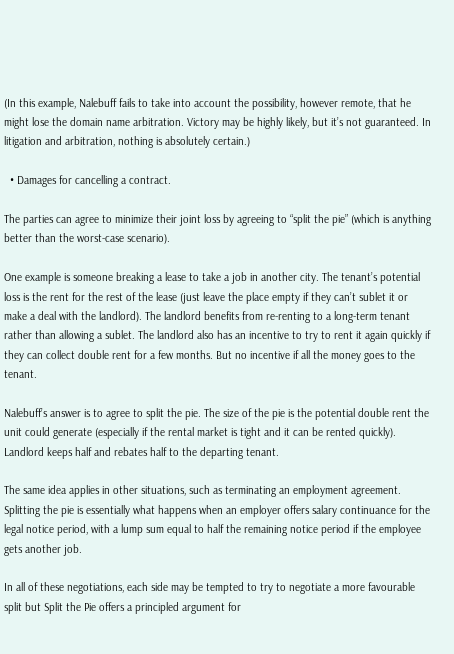(In this example, Nalebuff fails to take into account the possibility, however remote, that he might lose the domain name arbitration. Victory may be highly likely, but it’s not guaranteed. In litigation and arbitration, nothing is absolutely certain.)

  • Damages for cancelling a contract.

The parties can agree to minimize their joint loss by agreeing to “split the pie” (which is anything better than the worst-case scenario).

One example is someone breaking a lease to take a job in another city. The tenant’s potential loss is the rent for the rest of the lease (just leave the place empty if they can’t sublet it or make a deal with the landlord). The landlord benefits from re-renting to a long-term tenant rather than allowing a sublet. The landlord also has an incentive to try to rent it again quickly if they can collect double rent for a few months. But no incentive if all the money goes to the tenant.

Nalebuff’s answer is to agree to split the pie. The size of the pie is the potential double rent the unit could generate (especially if the rental market is tight and it can be rented quickly). Landlord keeps half and rebates half to the departing tenant.

The same idea applies in other situations, such as terminating an employment agreement. Splitting the pie is essentially what happens when an employer offers salary continuance for the legal notice period, with a lump sum equal to half the remaining notice period if the employee gets another job.

In all of these negotiations, each side may be tempted to try to negotiate a more favourable split but Split the Pie offers a principled argument for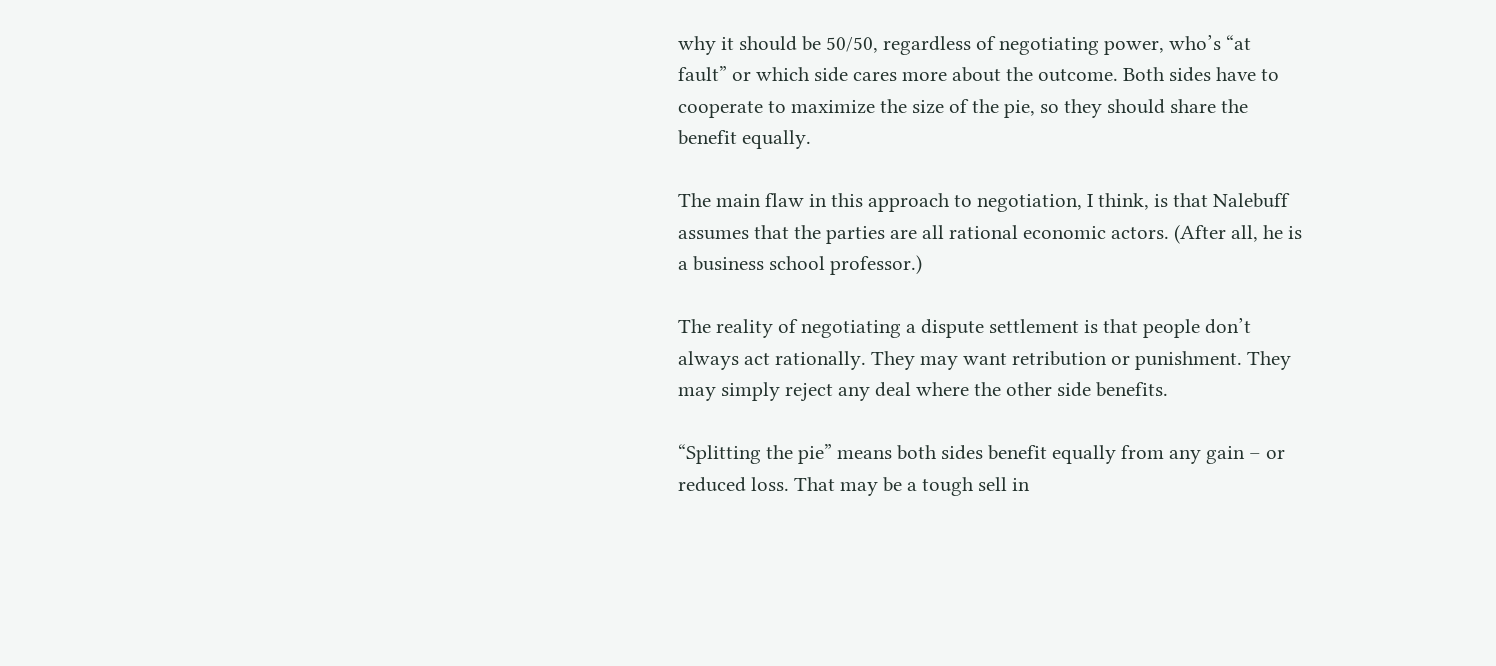why it should be 50/50, regardless of negotiating power, who’s “at fault” or which side cares more about the outcome. Both sides have to cooperate to maximize the size of the pie, so they should share the benefit equally.

The main flaw in this approach to negotiation, I think, is that Nalebuff assumes that the parties are all rational economic actors. (After all, he is a business school professor.)

The reality of negotiating a dispute settlement is that people don’t always act rationally. They may want retribution or punishment. They may simply reject any deal where the other side benefits.

“Splitting the pie” means both sides benefit equally from any gain – or reduced loss. That may be a tough sell in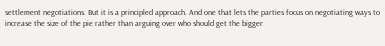settlement negotiations. But it is a principled approach. And one that lets the parties focus on negotiating ways to increase the size of the pie rather than arguing over who should get the bigger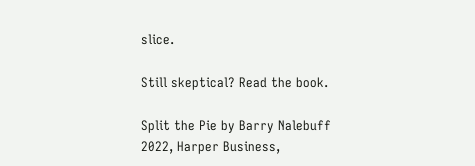slice.

Still skeptical? Read the book.

Split the Pie by Barry Nalebuff
2022, Harper Business,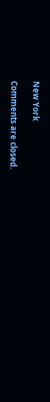New York

Comments are closed.